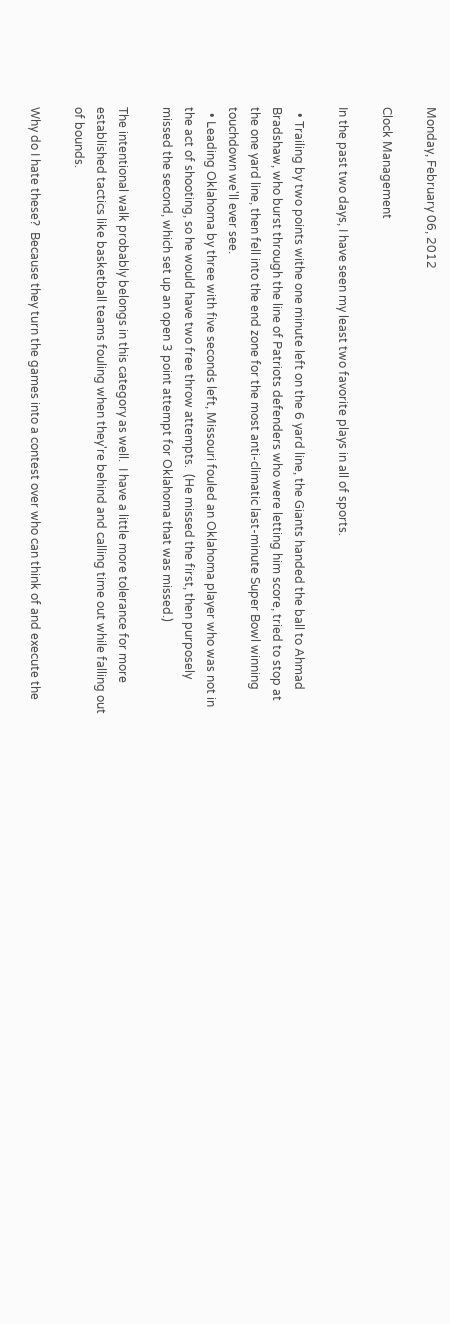Monday, February 06, 2012

Clock Management

In the past two days, I have seen my least two favorite plays in all of sports.

  • Trailing by two points withe one minute left on the 6 yard line, the Giants handed the ball to Ahmad Bradshaw, who burst through the line of Patriots defenders who were letting him score, tried to stop at the one yard line, then fell into the end zone for the most anti-climatic last-minute Super Bowl winning touchdown we'll ever see.
  • Leading Oklahoma by three with five seconds left, Missouri fouled an Oklahoma player who was not in the act of shooting, so he would have two free throw attempts.  (He missed the first, then purposely missed the second, which set up an open 3 point attempt for Oklahoma that was missed.)

The intentional walk probably belongs in this category as well.  I have a little more tolerance for more established tactics like basketball teams fouling when they're behind and calling time out while falling out of bounds.

Why do I hate these?  Because they turn the games into a contest over who can think of and execute the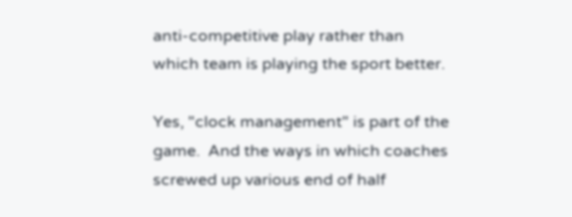anti-competitive play rather than which team is playing the sport better.

Yes, "clock management" is part of the game.  And the ways in which coaches screwed up various end of half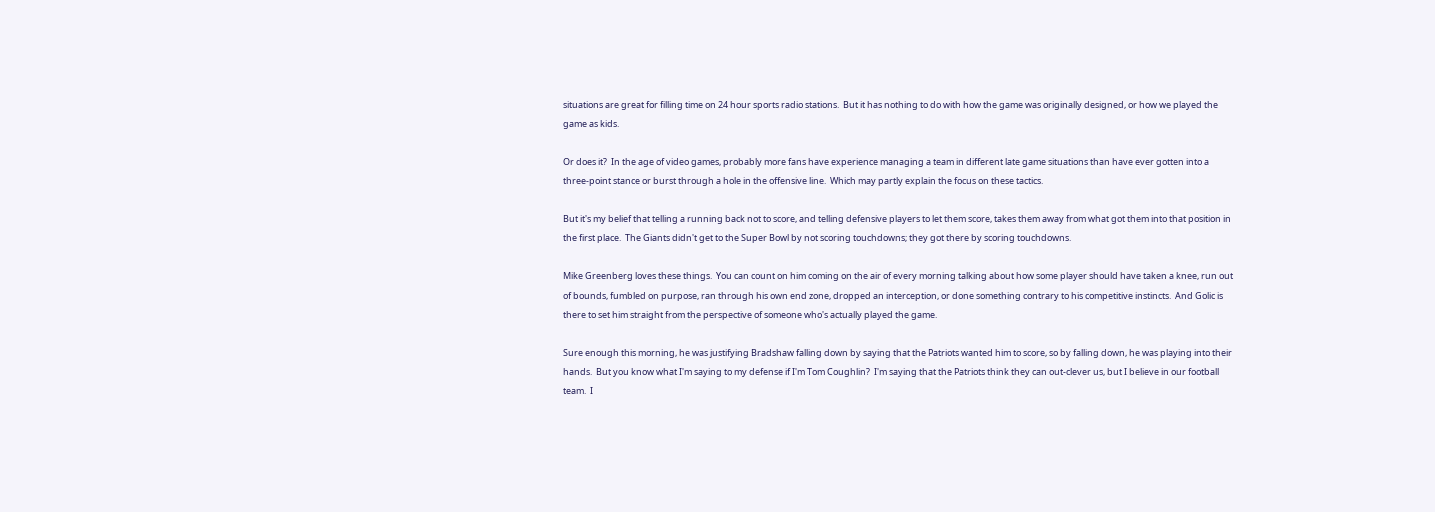situations are great for filling time on 24 hour sports radio stations.  But it has nothing to do with how the game was originally designed, or how we played the game as kids.

Or does it?  In the age of video games, probably more fans have experience managing a team in different late game situations than have ever gotten into a three-point stance or burst through a hole in the offensive line.  Which may partly explain the focus on these tactics.

But it's my belief that telling a running back not to score, and telling defensive players to let them score, takes them away from what got them into that position in the first place.  The Giants didn't get to the Super Bowl by not scoring touchdowns; they got there by scoring touchdowns.

Mike Greenberg loves these things.  You can count on him coming on the air of every morning talking about how some player should have taken a knee, run out of bounds, fumbled on purpose, ran through his own end zone, dropped an interception, or done something contrary to his competitive instincts.  And Golic is there to set him straight from the perspective of someone who's actually played the game.

Sure enough this morning, he was justifying Bradshaw falling down by saying that the Patriots wanted him to score, so by falling down, he was playing into their hands.  But you know what I'm saying to my defense if I'm Tom Coughlin?  I'm saying that the Patriots think they can out-clever us, but I believe in our football team.  I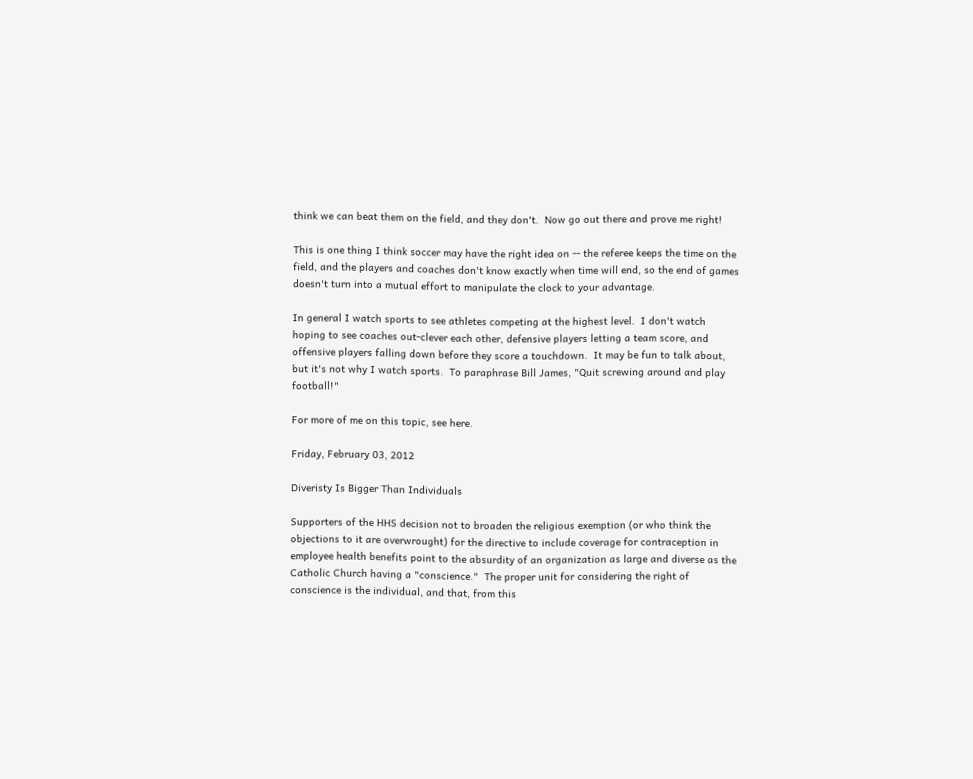think we can beat them on the field, and they don't.  Now go out there and prove me right!

This is one thing I think soccer may have the right idea on -- the referee keeps the time on the field, and the players and coaches don't know exactly when time will end, so the end of games doesn't turn into a mutual effort to manipulate the clock to your advantage.

In general I watch sports to see athletes competing at the highest level.  I don't watch hoping to see coaches out-clever each other, defensive players letting a team score, and offensive players falling down before they score a touchdown.  It may be fun to talk about, but it's not why I watch sports.  To paraphrase Bill James, "Quit screwing around and play football!"

For more of me on this topic, see here.

Friday, February 03, 2012

Diveristy Is Bigger Than Individuals

Supporters of the HHS decision not to broaden the religious exemption (or who think the objections to it are overwrought) for the directive to include coverage for contraception in employee health benefits point to the absurdity of an organization as large and diverse as the Catholic Church having a "conscience."  The proper unit for considering the right of conscience is the individual, and that, from this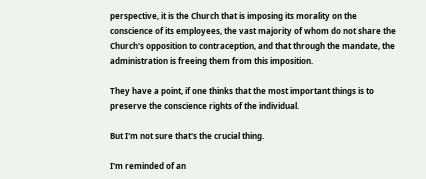perspective, it is the Church that is imposing its morality on the conscience of its employees, the vast majority of whom do not share the Church's opposition to contraception, and that through the mandate, the administration is freeing them from this imposition.

They have a point, if one thinks that the most important things is to preserve the conscience rights of the individual.

But I'm not sure that's the crucial thing.

I'm reminded of an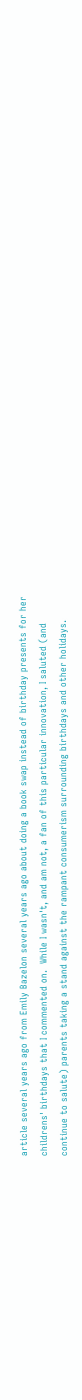article several years ago from Emily Bazelon several years ago about doing a book swap instead of birthday presents for her childrens' birthdays that I commented on.  While I wasn't, and am not, a fan of this particular innovation, I saluted (and continue to salute) parents taking a stand against the rampant consumerism surrounding birthdays and other holidays.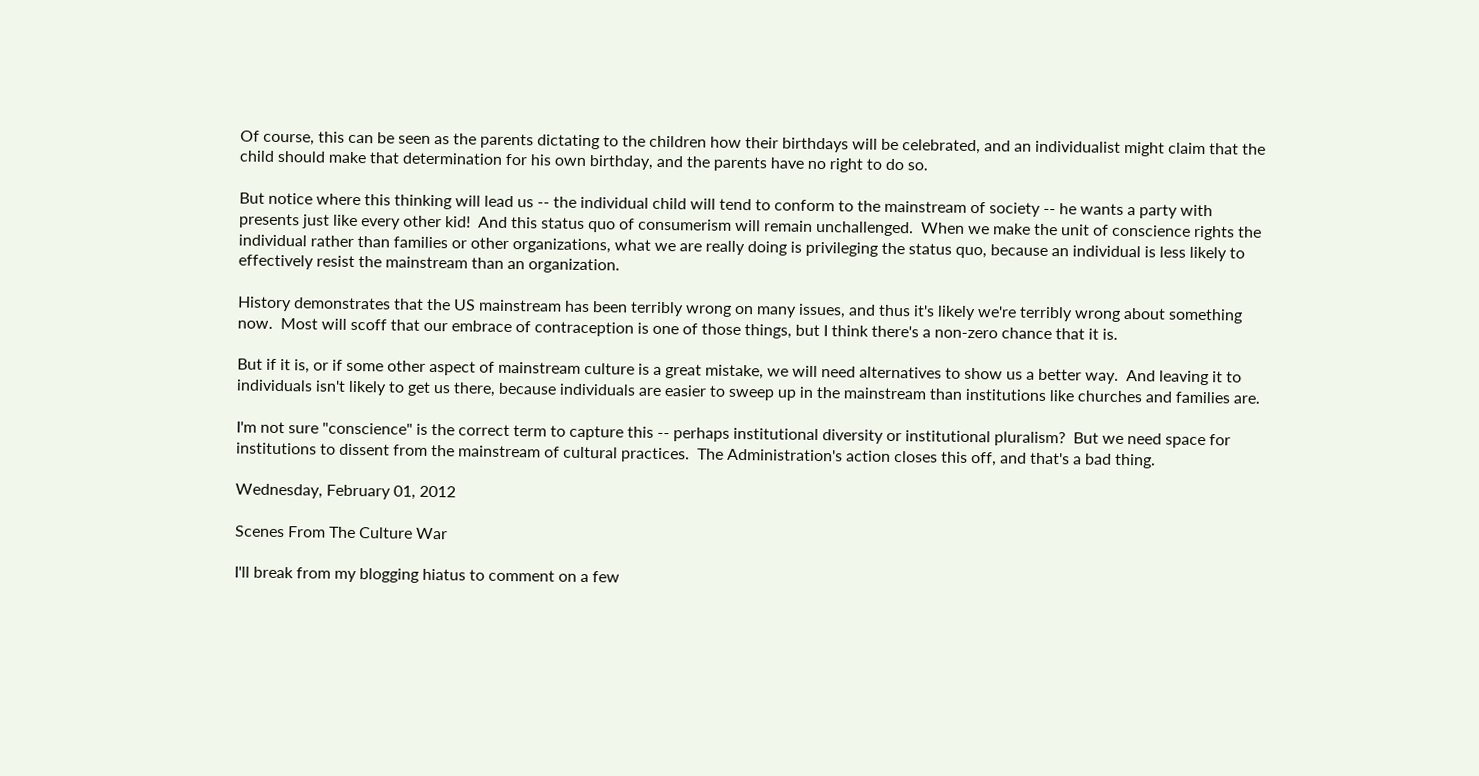Of course, this can be seen as the parents dictating to the children how their birthdays will be celebrated, and an individualist might claim that the child should make that determination for his own birthday, and the parents have no right to do so.

But notice where this thinking will lead us -- the individual child will tend to conform to the mainstream of society -- he wants a party with presents just like every other kid!  And this status quo of consumerism will remain unchallenged.  When we make the unit of conscience rights the individual rather than families or other organizations, what we are really doing is privileging the status quo, because an individual is less likely to effectively resist the mainstream than an organization.

History demonstrates that the US mainstream has been terribly wrong on many issues, and thus it's likely we're terribly wrong about something now.  Most will scoff that our embrace of contraception is one of those things, but I think there's a non-zero chance that it is.

But if it is, or if some other aspect of mainstream culture is a great mistake, we will need alternatives to show us a better way.  And leaving it to individuals isn't likely to get us there, because individuals are easier to sweep up in the mainstream than institutions like churches and families are.

I'm not sure "conscience" is the correct term to capture this -- perhaps institutional diversity or institutional pluralism?  But we need space for institutions to dissent from the mainstream of cultural practices.  The Administration's action closes this off, and that's a bad thing.

Wednesday, February 01, 2012

Scenes From The Culture War

I'll break from my blogging hiatus to comment on a few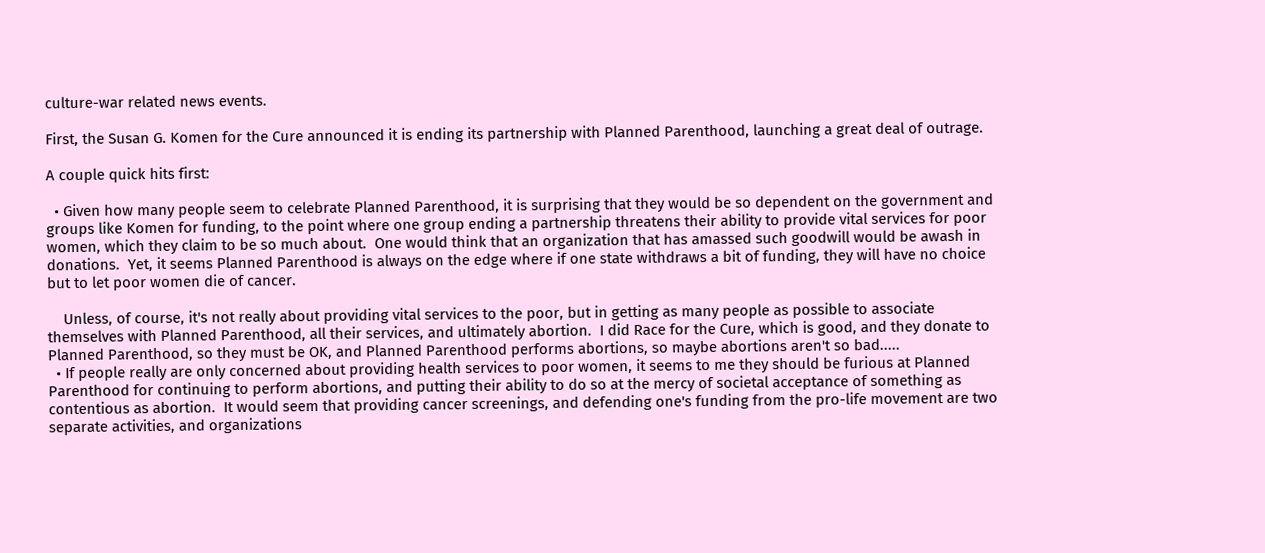culture-war related news events.

First, the Susan G. Komen for the Cure announced it is ending its partnership with Planned Parenthood, launching a great deal of outrage.

A couple quick hits first:

  • Given how many people seem to celebrate Planned Parenthood, it is surprising that they would be so dependent on the government and groups like Komen for funding, to the point where one group ending a partnership threatens their ability to provide vital services for poor women, which they claim to be so much about.  One would think that an organization that has amassed such goodwill would be awash in donations.  Yet, it seems Planned Parenthood is always on the edge where if one state withdraws a bit of funding, they will have no choice but to let poor women die of cancer.

    Unless, of course, it's not really about providing vital services to the poor, but in getting as many people as possible to associate themselves with Planned Parenthood, all their services, and ultimately abortion.  I did Race for the Cure, which is good, and they donate to Planned Parenthood, so they must be OK, and Planned Parenthood performs abortions, so maybe abortions aren't so bad.....
  • If people really are only concerned about providing health services to poor women, it seems to me they should be furious at Planned Parenthood for continuing to perform abortions, and putting their ability to do so at the mercy of societal acceptance of something as contentious as abortion.  It would seem that providing cancer screenings, and defending one's funding from the pro-life movement are two separate activities, and organizations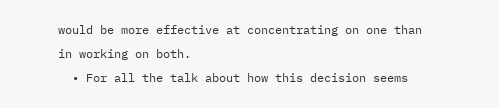would be more effective at concentrating on one than in working on both.
  • For all the talk about how this decision seems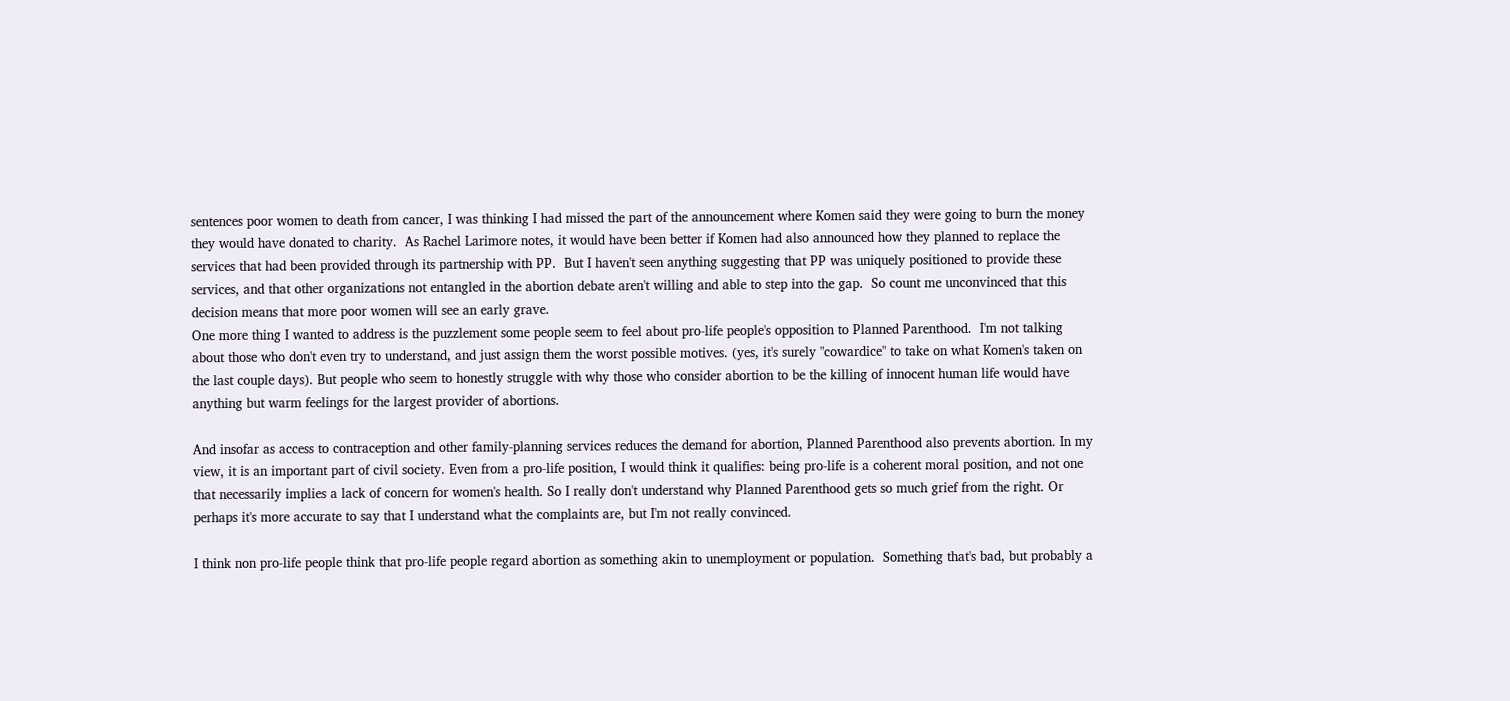sentences poor women to death from cancer, I was thinking I had missed the part of the announcement where Komen said they were going to burn the money they would have donated to charity.  As Rachel Larimore notes, it would have been better if Komen had also announced how they planned to replace the services that had been provided through its partnership with PP.  But I haven't seen anything suggesting that PP was uniquely positioned to provide these services, and that other organizations not entangled in the abortion debate aren't willing and able to step into the gap.  So count me unconvinced that this decision means that more poor women will see an early grave.
One more thing I wanted to address is the puzzlement some people seem to feel about pro-life people's opposition to Planned Parenthood.  I'm not talking about those who don't even try to understand, and just assign them the worst possible motives. (yes, it's surely "cowardice" to take on what Komen's taken on the last couple days). But people who seem to honestly struggle with why those who consider abortion to be the killing of innocent human life would have anything but warm feelings for the largest provider of abortions.

And insofar as access to contraception and other family-planning services reduces the demand for abortion, Planned Parenthood also prevents abortion. In my view, it is an important part of civil society. Even from a pro-life position, I would think it qualifies: being pro-life is a coherent moral position, and not one that necessarily implies a lack of concern for women's health. So I really don't understand why Planned Parenthood gets so much grief from the right. Or perhaps it's more accurate to say that I understand what the complaints are, but I'm not really convinced.

I think non pro-life people think that pro-life people regard abortion as something akin to unemployment or population.  Something that's bad, but probably a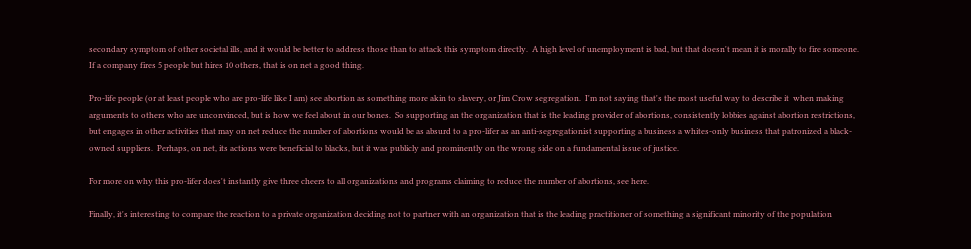secondary symptom of other societal ills, and it would be better to address those than to attack this symptom directly.  A high level of unemployment is bad, but that doesn't mean it is morally to fire someone.  If a company fires 5 people but hires 10 others, that is on net a good thing.

Pro-life people (or at least people who are pro-life like I am) see abortion as something more akin to slavery, or Jim Crow segregation.  I'm not saying that's the most useful way to describe it  when making arguments to others who are unconvinced, but is how we feel about in our bones.  So supporting an the organization that is the leading provider of abortions, consistently lobbies against abortion restrictions, but engages in other activities that may on net reduce the number of abortions would be as absurd to a pro-lifer as an anti-segregationist supporting a business a whites-only business that patronized a black-owned suppliers.  Perhaps, on net, its actions were beneficial to blacks, but it was publicly and prominently on the wrong side on a fundamental issue of justice.

For more on why this pro-lifer does't instantly give three cheers to all organizations and programs claiming to reduce the number of abortions, see here.

Finally, it's interesting to compare the reaction to a private organization deciding not to partner with an organization that is the leading practitioner of something a significant minority of the population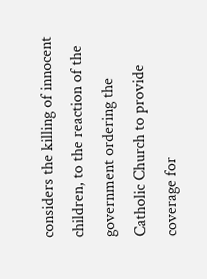considers the killing of innocent children, to the reaction of the government ordering the Catholic Church to provide coverage for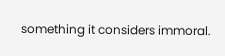something it considers immoral.